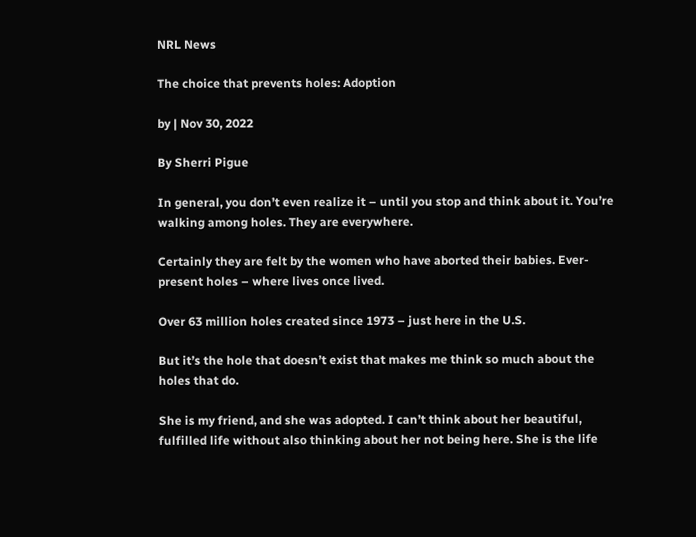NRL News

The choice that prevents holes: Adoption

by | Nov 30, 2022

By Sherri Pigue

In general, you don’t even realize it – until you stop and think about it. You’re walking among holes. They are everywhere.

Certainly they are felt by the women who have aborted their babies. Ever-present holes – where lives once lived.

Over 63 million holes created since 1973 – just here in the U.S.

But it’s the hole that doesn’t exist that makes me think so much about the holes that do.

She is my friend, and she was adopted. I can’t think about her beautiful, fulfilled life without also thinking about her not being here. She is the life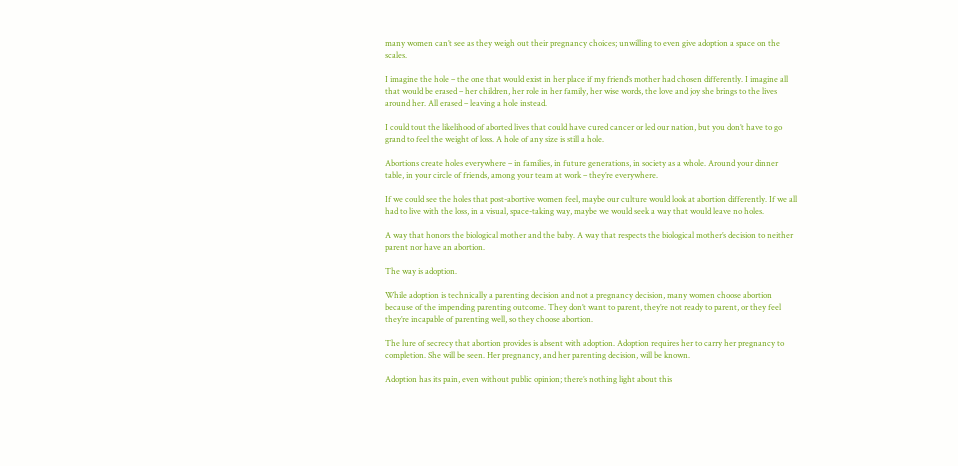many women can’t see as they weigh out their pregnancy choices; unwilling to even give adoption a space on the scales.

I imagine the hole – the one that would exist in her place if my friend’s mother had chosen differently. I imagine all that would be erased – her children, her role in her family, her wise words, the love and joy she brings to the lives around her. All erased – leaving a hole instead.

I could tout the likelihood of aborted lives that could have cured cancer or led our nation, but you don’t have to go grand to feel the weight of loss. A hole of any size is still a hole.

Abortions create holes everywhere – in families, in future generations, in society as a whole. Around your dinner table, in your circle of friends, among your team at work – they’re everywhere.

If we could see the holes that post-abortive women feel, maybe our culture would look at abortion differently. If we all had to live with the loss, in a visual, space-taking way, maybe we would seek a way that would leave no holes.

A way that honors the biological mother and the baby. A way that respects the biological mother’s decision to neither parent nor have an abortion.

The way is adoption.

While adoption is technically a parenting decision and not a pregnancy decision, many women choose abortion because of the impending parenting outcome. They don’t want to parent, they’re not ready to parent, or they feel they’re incapable of parenting well, so they choose abortion.

The lure of secrecy that abortion provides is absent with adoption. Adoption requires her to carry her pregnancy to completion. She will be seen. Her pregnancy, and her parenting decision, will be known.

Adoption has its pain, even without public opinion; there’s nothing light about this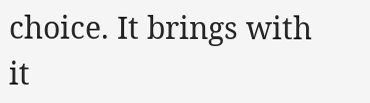choice. It brings with it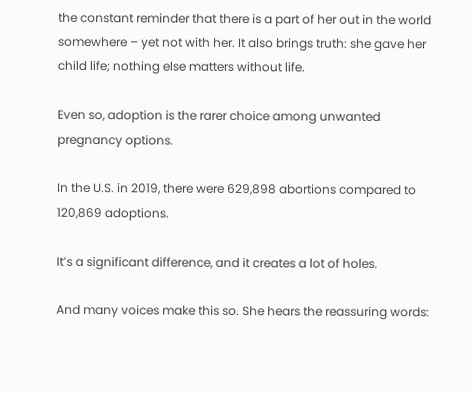the constant reminder that there is a part of her out in the world somewhere – yet not with her. It also brings truth: she gave her child life; nothing else matters without life.

Even so, adoption is the rarer choice among unwanted pregnancy options.

In the U.S. in 2019, there were 629,898 abortions compared to 120,869 adoptions.

It’s a significant difference, and it creates a lot of holes.

And many voices make this so. She hears the reassuring words: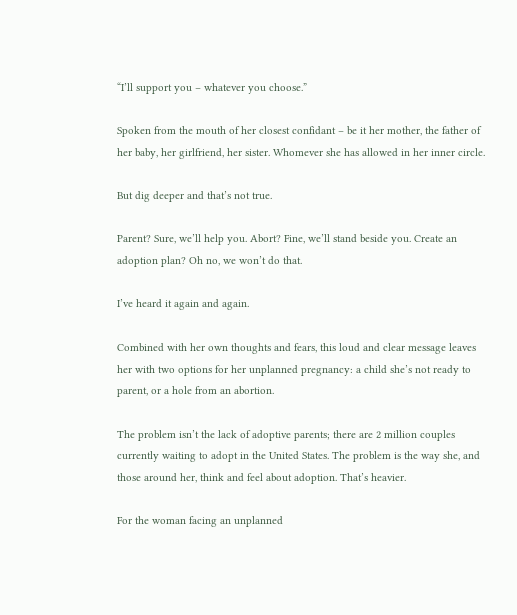“I’ll support you – whatever you choose.”

Spoken from the mouth of her closest confidant – be it her mother, the father of her baby, her girlfriend, her sister. Whomever she has allowed in her inner circle.

But dig deeper and that’s not true.

Parent? Sure, we’ll help you. Abort? Fine, we’ll stand beside you. Create an adoption plan? Oh no, we won’t do that.

I’ve heard it again and again.

Combined with her own thoughts and fears, this loud and clear message leaves her with two options for her unplanned pregnancy: a child she’s not ready to parent, or a hole from an abortion.

The problem isn’t the lack of adoptive parents; there are 2 million couples currently waiting to adopt in the United States. The problem is the way she, and those around her, think and feel about adoption. That’s heavier.

For the woman facing an unplanned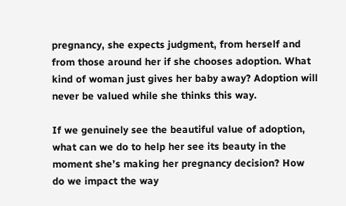pregnancy, she expects judgment, from herself and from those around her if she chooses adoption. What kind of woman just gives her baby away? Adoption will never be valued while she thinks this way.

If we genuinely see the beautiful value of adoption, what can we do to help her see its beauty in the moment she’s making her pregnancy decision? How do we impact the way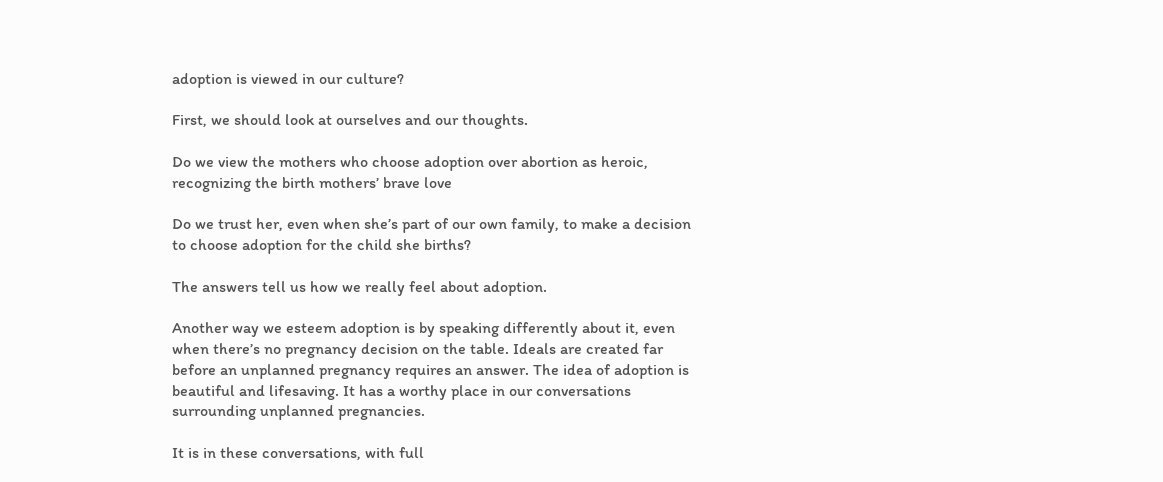adoption is viewed in our culture?

First, we should look at ourselves and our thoughts.

Do we view the mothers who choose adoption over abortion as heroic, recognizing the birth mothers’ brave love

Do we trust her, even when she’s part of our own family, to make a decision to choose adoption for the child she births?

The answers tell us how we really feel about adoption.

Another way we esteem adoption is by speaking differently about it, even when there’s no pregnancy decision on the table. Ideals are created far before an unplanned pregnancy requires an answer. The idea of adoption is beautiful and lifesaving. It has a worthy place in our conversations surrounding unplanned pregnancies.

It is in these conversations, with full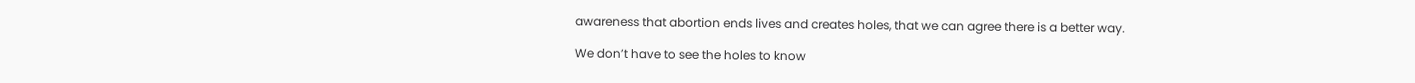awareness that abortion ends lives and creates holes, that we can agree there is a better way.

We don’t have to see the holes to know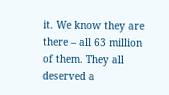it. We know they are there – all 63 million of them. They all deserved a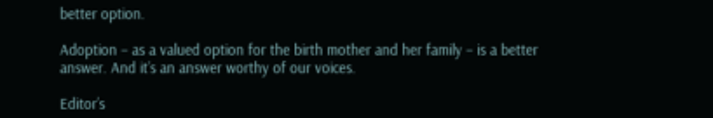better option.

Adoption – as a valued option for the birth mother and her family – is a better answer. And it’s an answer worthy of our voices.

Editor’s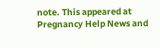note. This appeared at Pregnancy Help News and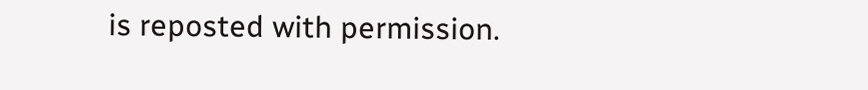is reposted with permission.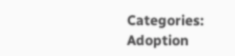Categories: Adoption